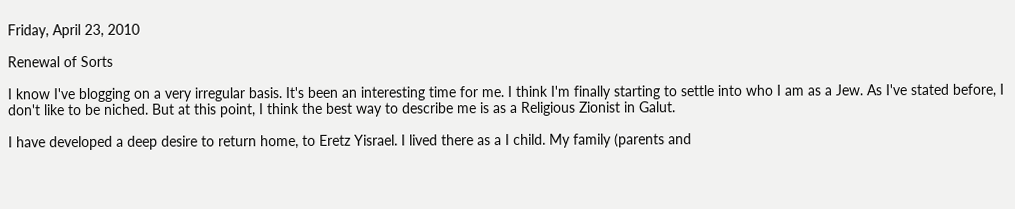Friday, April 23, 2010

Renewal of Sorts

I know I've blogging on a very irregular basis. It's been an interesting time for me. I think I'm finally starting to settle into who I am as a Jew. As I've stated before, I don't like to be niched. But at this point, I think the best way to describe me is as a Religious Zionist in Galut.

I have developed a deep desire to return home, to Eretz Yisrael. I lived there as a I child. My family (parents and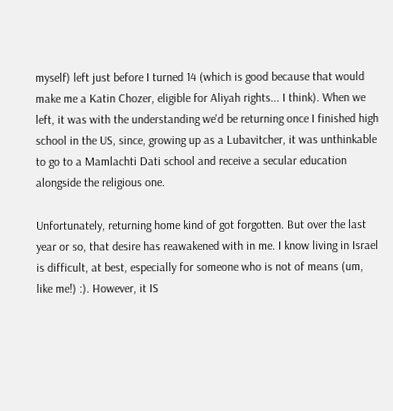myself) left just before I turned 14 (which is good because that would make me a Katin Chozer, eligible for Aliyah rights... I think). When we left, it was with the understanding we'd be returning once I finished high school in the US, since, growing up as a Lubavitcher, it was unthinkable to go to a Mamlachti Dati school and receive a secular education alongside the religious one.

Unfortunately, returning home kind of got forgotten. But over the last year or so, that desire has reawakened with in me. I know living in Israel is difficult, at best, especially for someone who is not of means (um, like me!) :). However, it IS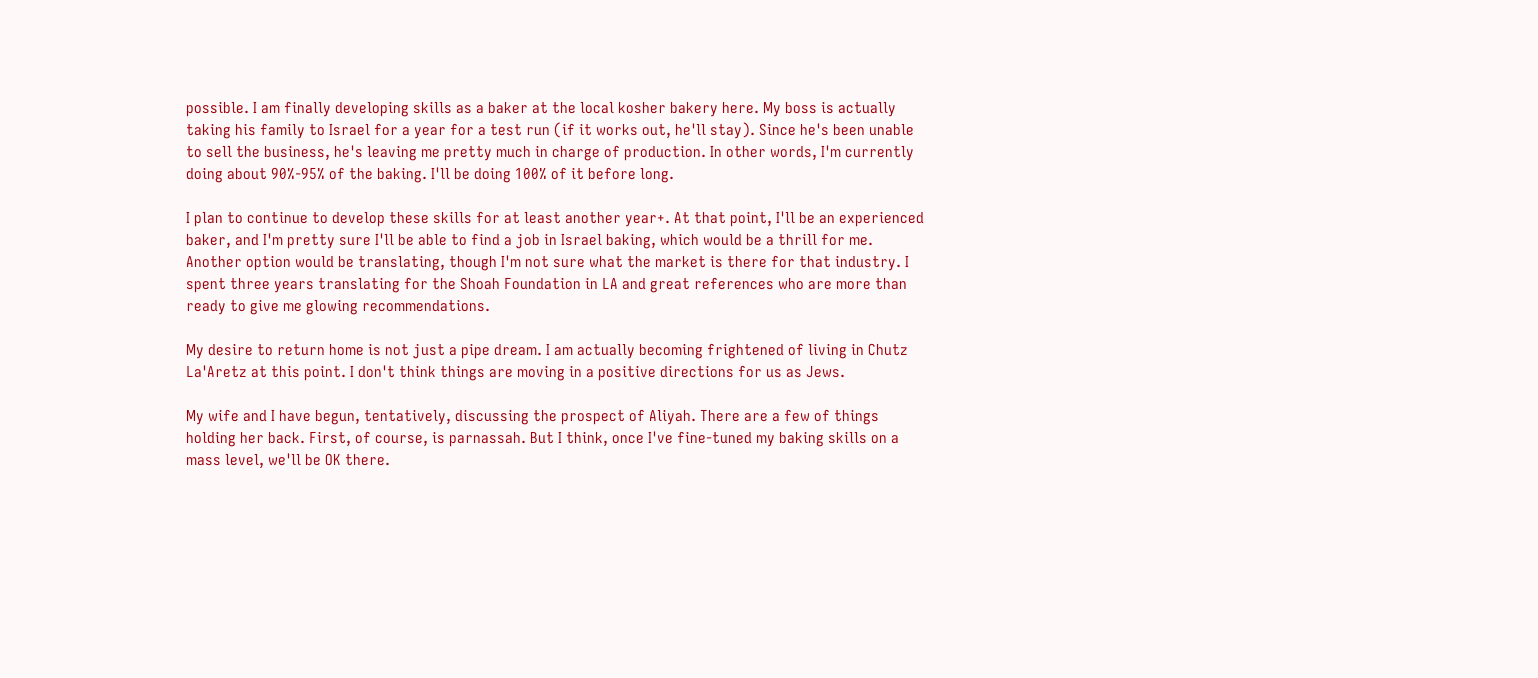possible. I am finally developing skills as a baker at the local kosher bakery here. My boss is actually taking his family to Israel for a year for a test run (if it works out, he'll stay). Since he's been unable to sell the business, he's leaving me pretty much in charge of production. In other words, I'm currently doing about 90%-95% of the baking. I'll be doing 100% of it before long.

I plan to continue to develop these skills for at least another year+. At that point, I'll be an experienced baker, and I'm pretty sure I'll be able to find a job in Israel baking, which would be a thrill for me. Another option would be translating, though I'm not sure what the market is there for that industry. I spent three years translating for the Shoah Foundation in LA and great references who are more than ready to give me glowing recommendations.

My desire to return home is not just a pipe dream. I am actually becoming frightened of living in Chutz La'Aretz at this point. I don't think things are moving in a positive directions for us as Jews.

My wife and I have begun, tentatively, discussing the prospect of Aliyah. There are a few of things holding her back. First, of course, is parnassah. But I think, once I've fine-tuned my baking skills on a mass level, we'll be OK there.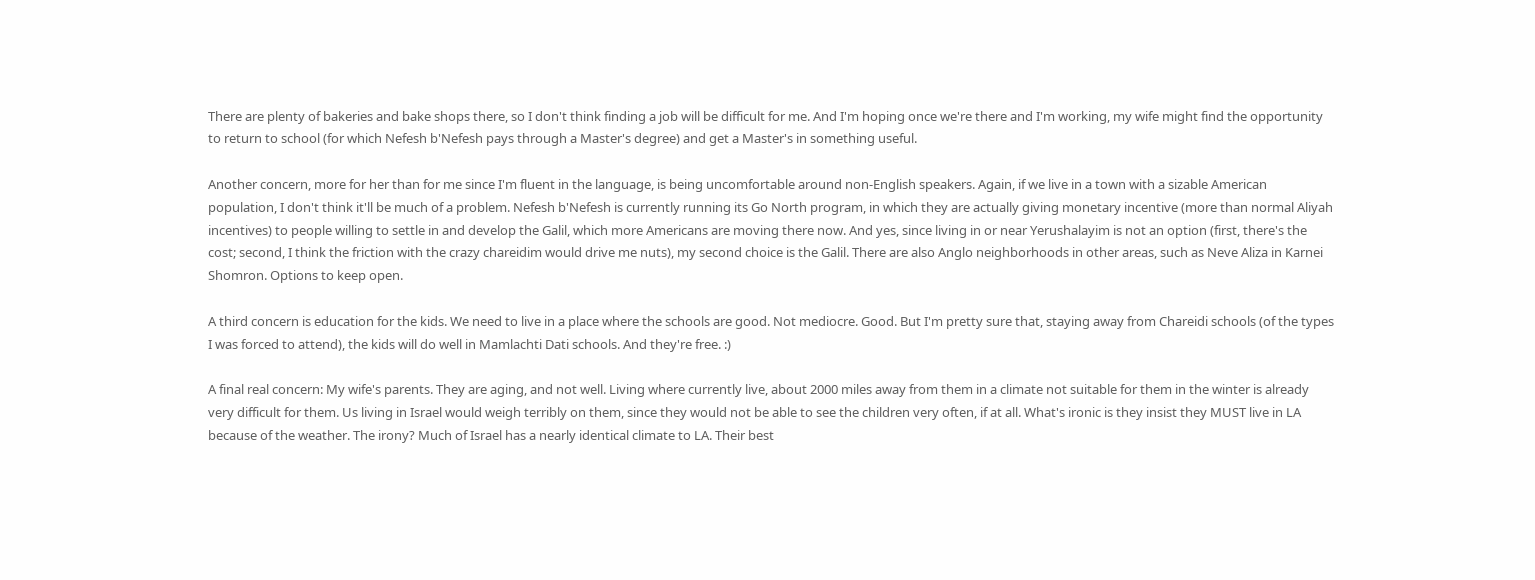There are plenty of bakeries and bake shops there, so I don't think finding a job will be difficult for me. And I'm hoping once we're there and I'm working, my wife might find the opportunity to return to school (for which Nefesh b'Nefesh pays through a Master's degree) and get a Master's in something useful.

Another concern, more for her than for me since I'm fluent in the language, is being uncomfortable around non-English speakers. Again, if we live in a town with a sizable American population, I don't think it'll be much of a problem. Nefesh b'Nefesh is currently running its Go North program, in which they are actually giving monetary incentive (more than normal Aliyah incentives) to people willing to settle in and develop the Galil, which more Americans are moving there now. And yes, since living in or near Yerushalayim is not an option (first, there's the cost; second, I think the friction with the crazy chareidim would drive me nuts), my second choice is the Galil. There are also Anglo neighborhoods in other areas, such as Neve Aliza in Karnei Shomron. Options to keep open.

A third concern is education for the kids. We need to live in a place where the schools are good. Not mediocre. Good. But I'm pretty sure that, staying away from Chareidi schools (of the types I was forced to attend), the kids will do well in Mamlachti Dati schools. And they're free. :)

A final real concern: My wife's parents. They are aging, and not well. Living where currently live, about 2000 miles away from them in a climate not suitable for them in the winter is already very difficult for them. Us living in Israel would weigh terribly on them, since they would not be able to see the children very often, if at all. What's ironic is they insist they MUST live in LA because of the weather. The irony? Much of Israel has a nearly identical climate to LA. Their best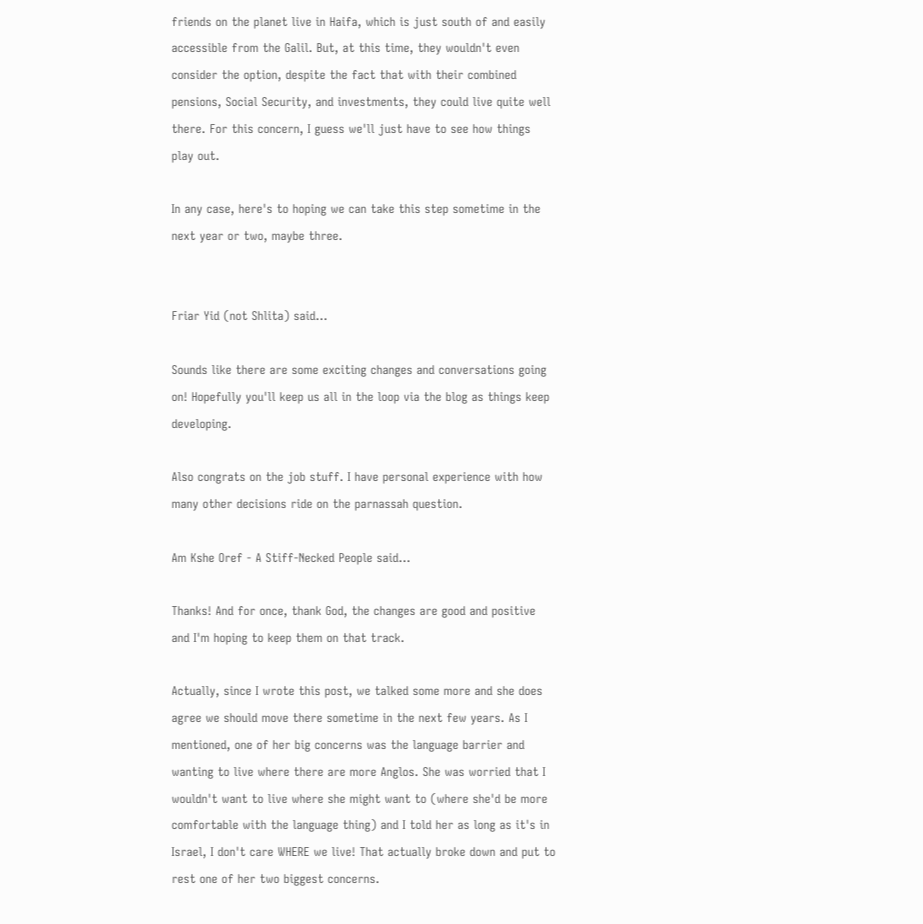friends on the planet live in Haifa, which is just south of and easily accessible from the Galil. But, at this time, they wouldn't even consider the option, despite the fact that with their combined pensions, Social Security, and investments, they could live quite well there. For this concern, I guess we'll just have to see how things play out.

In any case, here's to hoping we can take this step sometime in the next year or two, maybe three.


Friar Yid (not Shlita) said...

Sounds like there are some exciting changes and conversations going on! Hopefully you'll keep us all in the loop via the blog as things keep developing.

Also congrats on the job stuff. I have personal experience with how many other decisions ride on the parnassah question.

Am Kshe Oref - A Stiff-Necked People said...

Thanks! And for once, thank God, the changes are good and positive and I'm hoping to keep them on that track.

Actually, since I wrote this post, we talked some more and she does agree we should move there sometime in the next few years. As I mentioned, one of her big concerns was the language barrier and wanting to live where there are more Anglos. She was worried that I wouldn't want to live where she might want to (where she'd be more comfortable with the language thing) and I told her as long as it's in Israel, I don't care WHERE we live! That actually broke down and put to rest one of her two biggest concerns.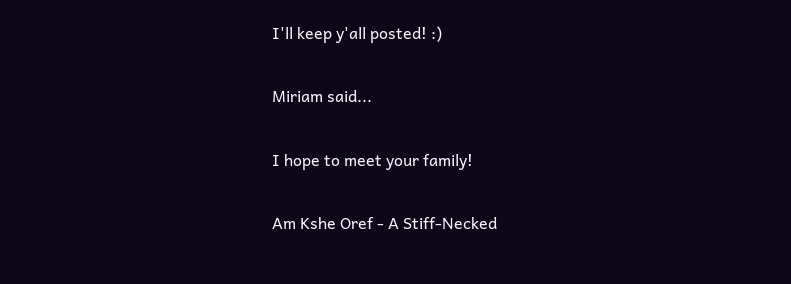I'll keep y'all posted! :)

Miriam said...

I hope to meet your family!

Am Kshe Oref - A Stiff-Necked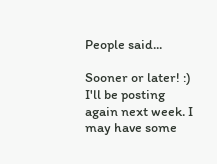People said...

Sooner or later! :) I'll be posting again next week. I may have some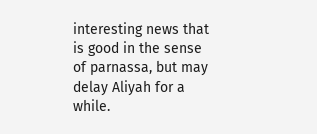interesting news that is good in the sense of parnassa, but may delay Aliyah for a while.